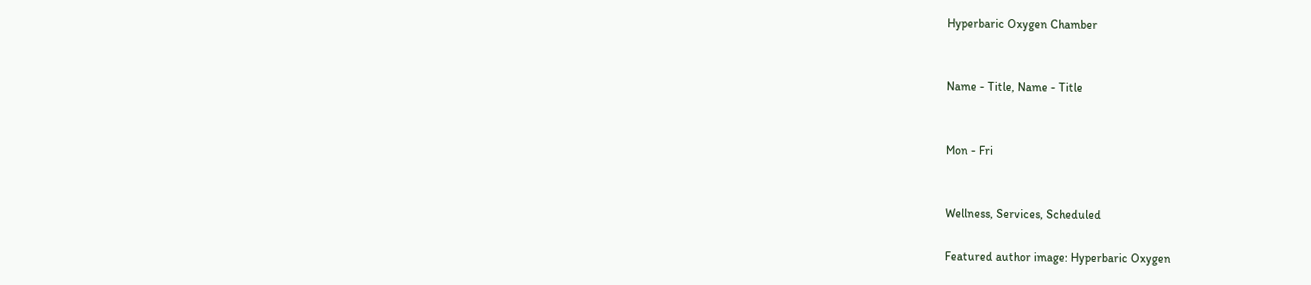Hyperbaric Oxygen Chamber


Name - Title, Name - Title


Mon - Fri


Wellness, Services, Scheduled

Featured author image: Hyperbaric Oxygen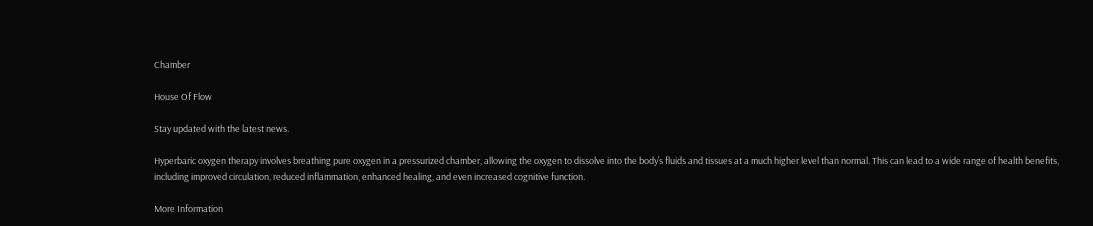Chamber

House Of Flow

Stay updated with the latest news.

Hyperbaric oxygen therapy involves breathing pure oxygen in a pressurized chamber, allowing the oxygen to dissolve into the body’s fluids and tissues at a much higher level than normal. This can lead to a wide range of health benefits, including improved circulation, reduced inflammation, enhanced healing, and even increased cognitive function.

More Information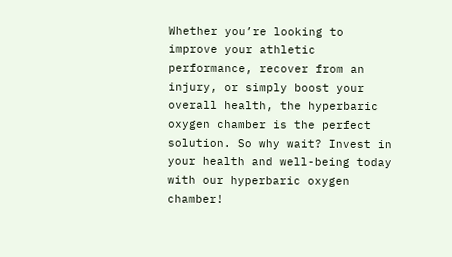Whether you’re looking to improve your athletic performance, recover from an injury, or simply boost your overall health, the hyperbaric oxygen chamber is the perfect solution. So why wait? Invest in your health and well-being today with our hyperbaric oxygen chamber!